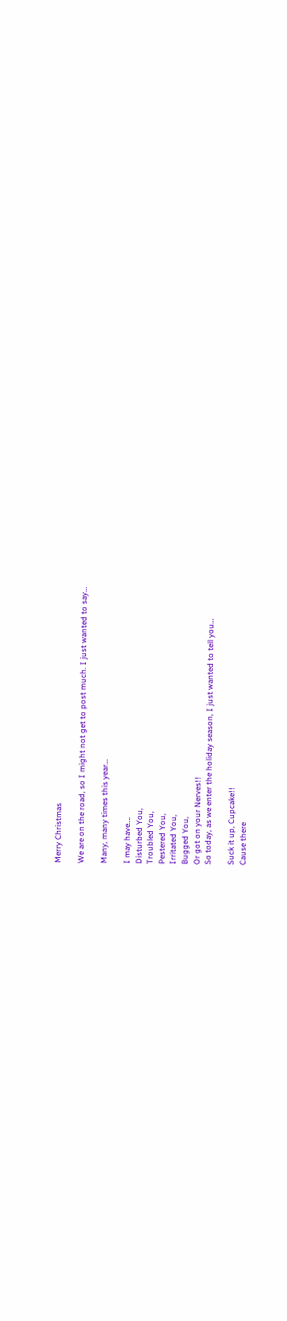Merry Christmas

We are on the road, so I might not get to post much. I just wanted to say…

Many, many times this year…

I may have….
Disturbed You,
Troubled You,
Pestered You,
Irritated You,
Bugged You,
Or got on your Nerves!!
So today, as we enter the holiday season, I just wanted to tell you…

Suck it up, Cupcake!!
Cause there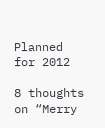Planned for 2012

8 thoughts on “Merry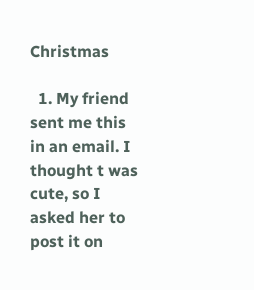Christmas

  1. My friend sent me this in an email. I thought t was cute, so I asked her to post it on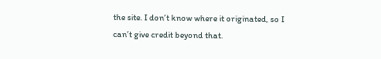the site. I don’t know where it originated, so I can’t give credit beyond that.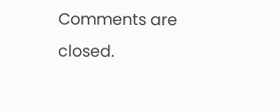Comments are closed.